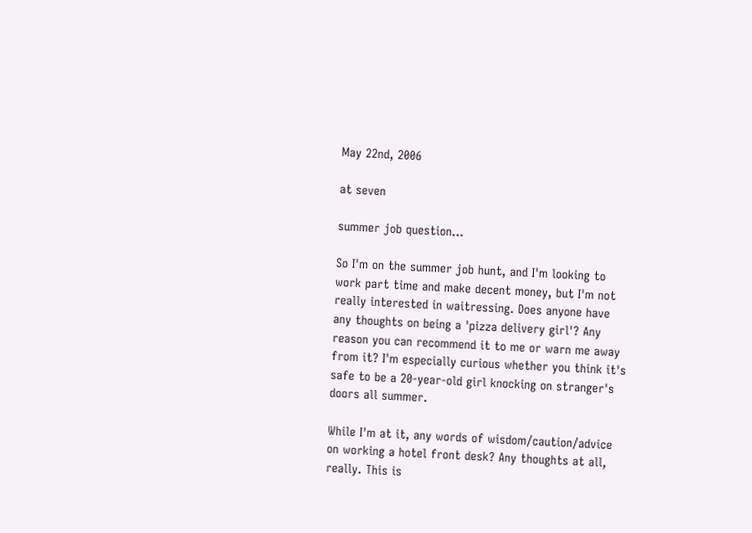May 22nd, 2006

at seven

summer job question...

So I'm on the summer job hunt, and I'm looking to work part time and make decent money, but I'm not really interested in waitressing. Does anyone have any thoughts on being a 'pizza delivery girl'? Any reason you can recommend it to me or warn me away from it? I'm especially curious whether you think it's safe to be a 20-year-old girl knocking on stranger's doors all summer.

While I'm at it, any words of wisdom/caution/advice on working a hotel front desk? Any thoughts at all, really. This is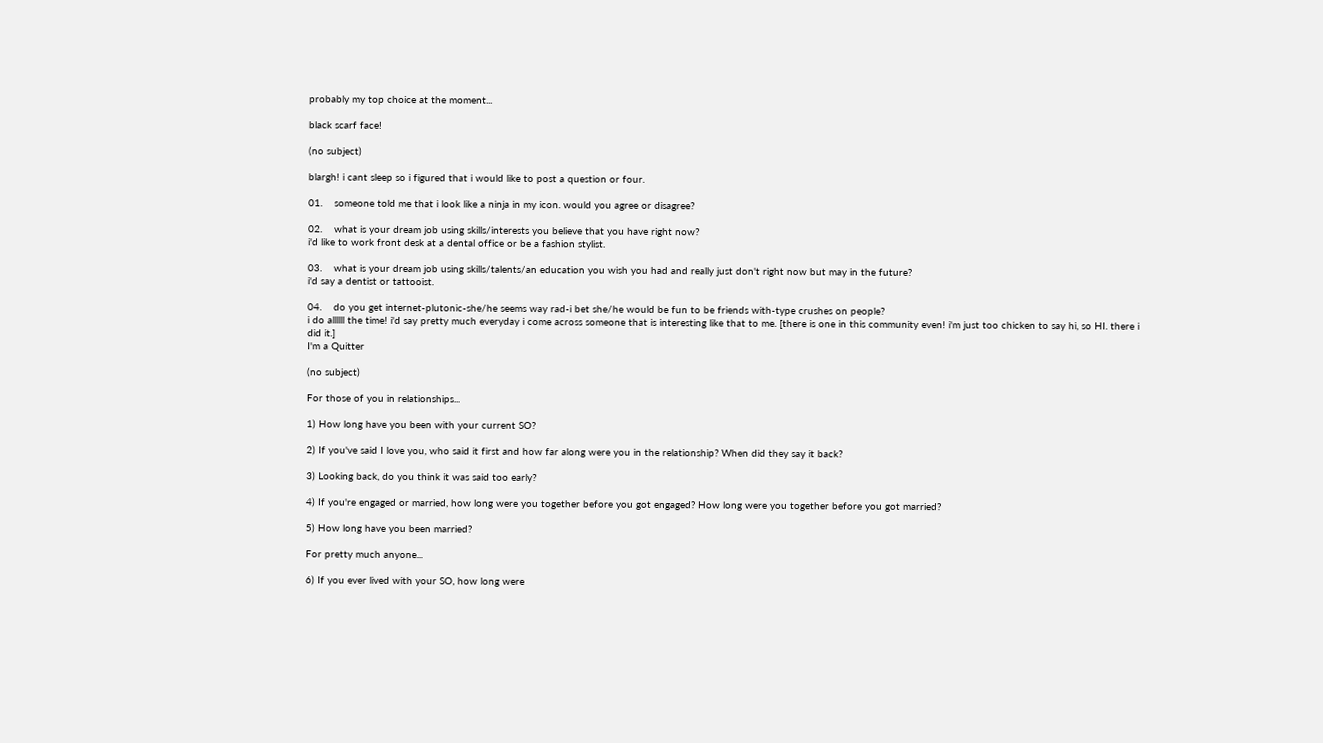probably my top choice at the moment...

black scarf face!

(no subject)

blargh! i cant sleep so i figured that i would like to post a question or four.

01.    someone told me that i look like a ninja in my icon. would you agree or disagree?

02.    what is your dream job using skills/interests you believe that you have right now?
i'd like to work front desk at a dental office or be a fashion stylist.

03.    what is your dream job using skills/talents/an education you wish you had and really just don't right now but may in the future?
i'd say a dentist or tattooist.

04.    do you get internet-plutonic-she/he seems way rad-i bet she/he would be fun to be friends with-type crushes on people?
i do allllll the time! i'd say pretty much everyday i come across someone that is interesting like that to me. [there is one in this community even! i'm just too chicken to say hi, so HI. there i did it.]
I'm a Quitter

(no subject)

For those of you in relationships...

1) How long have you been with your current SO?

2) If you've said I love you, who said it first and how far along were you in the relationship? When did they say it back?

3) Looking back, do you think it was said too early?

4) If you're engaged or married, how long were you together before you got engaged? How long were you together before you got married?

5) How long have you been married?

For pretty much anyone...

6) If you ever lived with your SO, how long were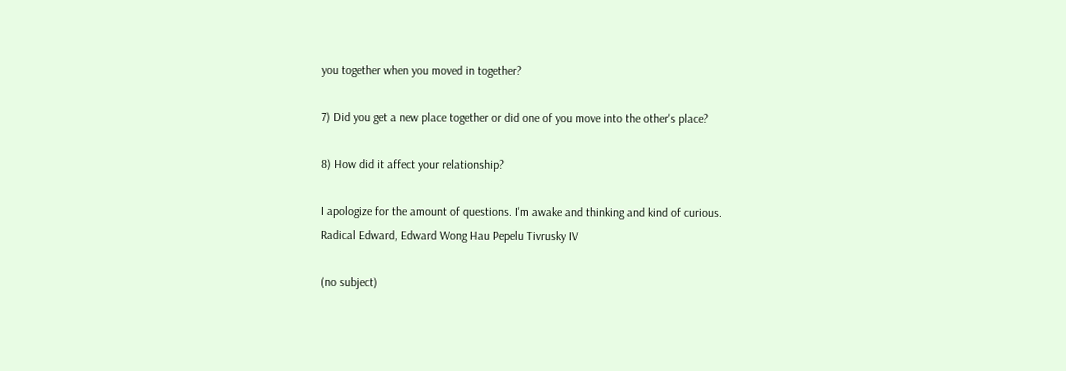you together when you moved in together?

7) Did you get a new place together or did one of you move into the other's place?

8) How did it affect your relationship?

I apologize for the amount of questions. I'm awake and thinking and kind of curious.
Radical Edward, Edward Wong Hau Pepelu Tivrusky IV

(no subject)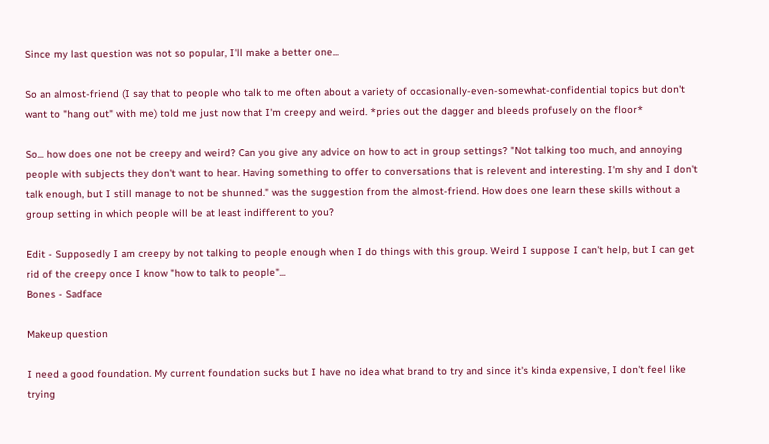Since my last question was not so popular, I'll make a better one...

So an almost-friend (I say that to people who talk to me often about a variety of occasionally-even-somewhat-confidential topics but don't want to "hang out" with me) told me just now that I'm creepy and weird. *pries out the dagger and bleeds profusely on the floor*

So... how does one not be creepy and weird? Can you give any advice on how to act in group settings? "Not talking too much, and annoying people with subjects they don't want to hear. Having something to offer to conversations that is relevent and interesting. I'm shy and I don't talk enough, but I still manage to not be shunned." was the suggestion from the almost-friend. How does one learn these skills without a group setting in which people will be at least indifferent to you?

Edit - Supposedly I am creepy by not talking to people enough when I do things with this group. Weird I suppose I can't help, but I can get rid of the creepy once I know "how to talk to people"...
Bones - Sadface

Makeup question

I need a good foundation. My current foundation sucks but I have no idea what brand to try and since it's kinda expensive, I don't feel like trying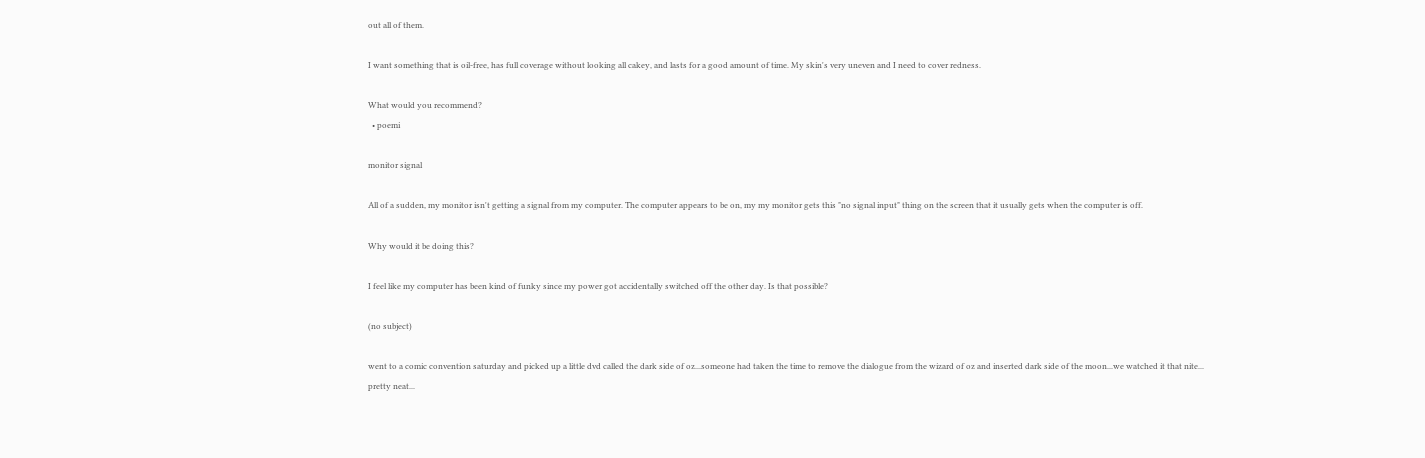out all of them.

I want something that is oil-free, has full coverage without looking all cakey, and lasts for a good amount of time. My skin's very uneven and I need to cover redness.

What would you recommend?
  • poemi

monitor signal

All of a sudden, my monitor isn't getting a signal from my computer. The computer appears to be on, my my monitor gets this "no signal input" thing on the screen that it usually gets when the computer is off.

Why would it be doing this?

I feel like my computer has been kind of funky since my power got accidentally switched off the other day. Is that possible?

(no subject)

went to a comic convention saturday and picked up a little dvd called the dark side of oz...someone had taken the time to remove the dialogue from the wizard of oz and inserted dark side of the moon...we watched it that nite...
pretty neat...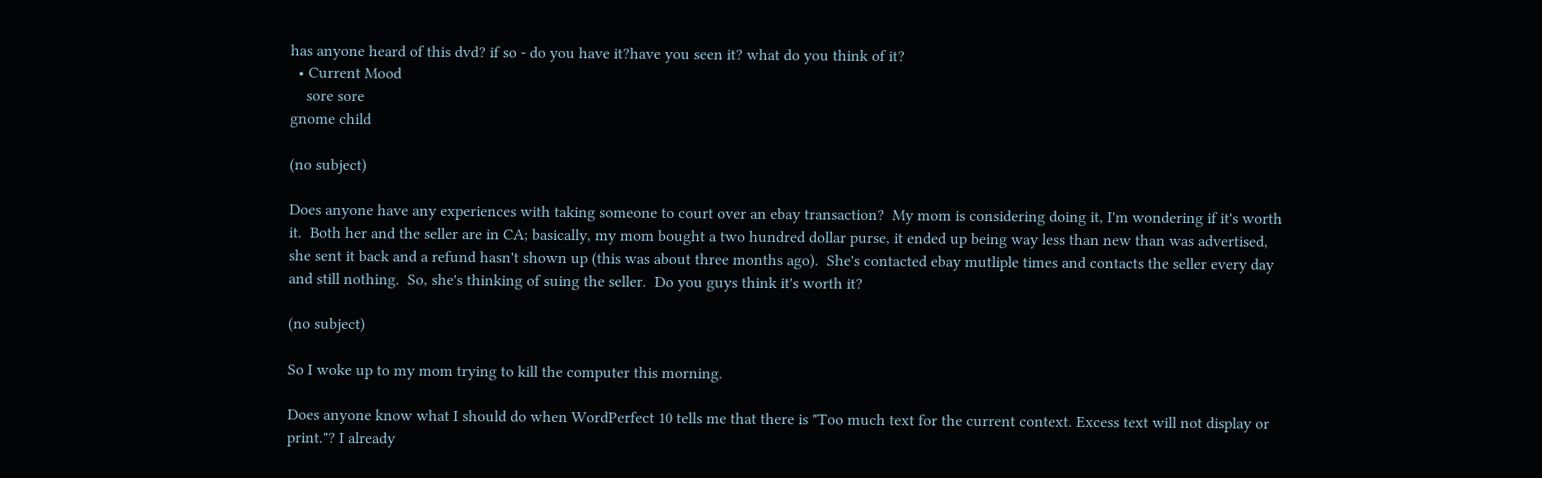has anyone heard of this dvd? if so - do you have it?have you seen it? what do you think of it?
  • Current Mood
    sore sore
gnome child

(no subject)

Does anyone have any experiences with taking someone to court over an ebay transaction?  My mom is considering doing it, I'm wondering if it's worth it.  Both her and the seller are in CA; basically, my mom bought a two hundred dollar purse, it ended up being way less than new than was advertised, she sent it back and a refund hasn't shown up (this was about three months ago).  She's contacted ebay mutliple times and contacts the seller every day and still nothing.  So, she's thinking of suing the seller.  Do you guys think it's worth it?

(no subject)

So I woke up to my mom trying to kill the computer this morning.

Does anyone know what I should do when WordPerfect 10 tells me that there is "Too much text for the current context. Excess text will not display or print."? I already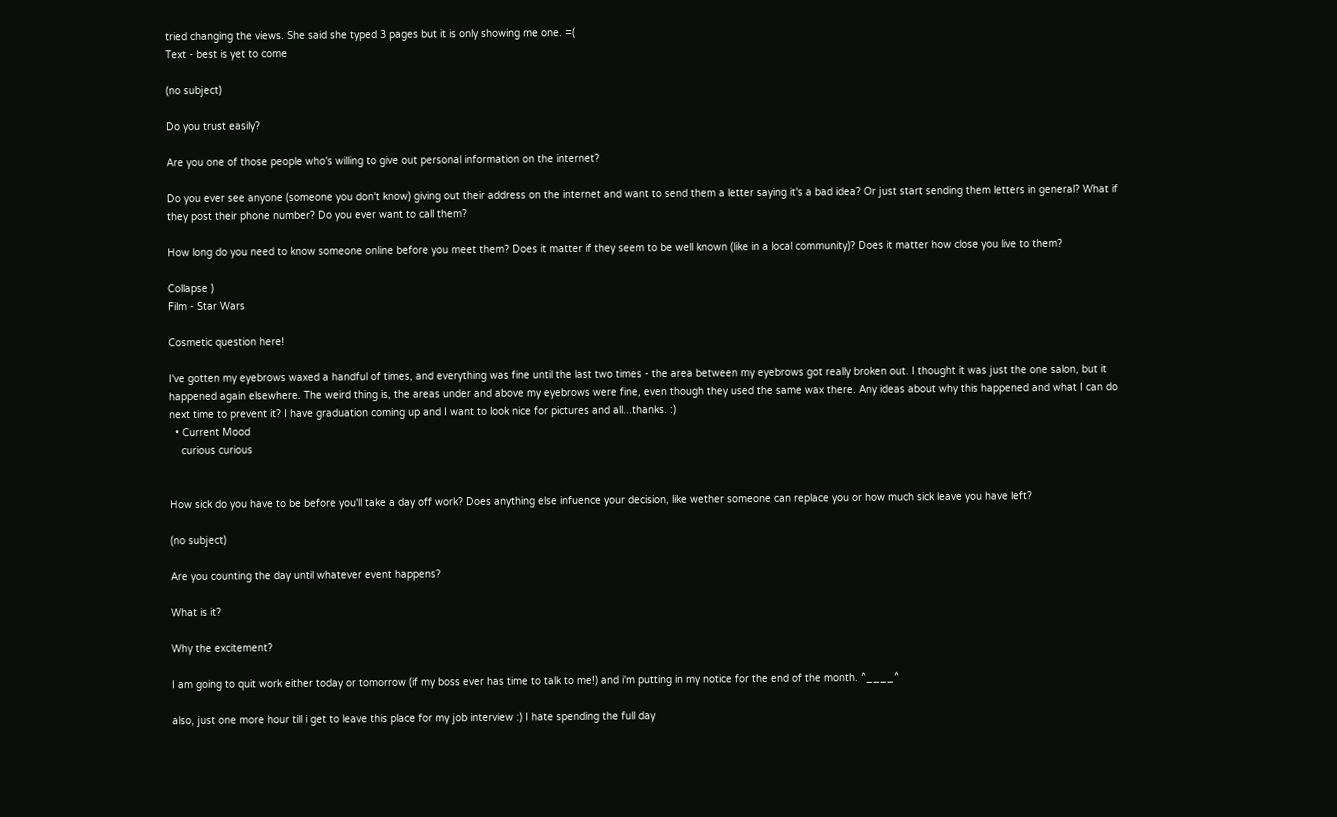tried changing the views. She said she typed 3 pages but it is only showing me one. =(
Text - best is yet to come

(no subject)

Do you trust easily?

Are you one of those people who's willing to give out personal information on the internet?

Do you ever see anyone (someone you don't know) giving out their address on the internet and want to send them a letter saying it's a bad idea? Or just start sending them letters in general? What if they post their phone number? Do you ever want to call them?

How long do you need to know someone online before you meet them? Does it matter if they seem to be well known (like in a local community)? Does it matter how close you live to them?

Collapse )
Film - Star Wars

Cosmetic question here!

I've gotten my eyebrows waxed a handful of times, and everything was fine until the last two times - the area between my eyebrows got really broken out. I thought it was just the one salon, but it happened again elsewhere. The weird thing is, the areas under and above my eyebrows were fine, even though they used the same wax there. Any ideas about why this happened and what I can do next time to prevent it? I have graduation coming up and I want to look nice for pictures and all...thanks. :)
  • Current Mood
    curious curious


How sick do you have to be before you'll take a day off work? Does anything else infuence your decision, like wether someone can replace you or how much sick leave you have left?

(no subject)

Are you counting the day until whatever event happens?

What is it?

Why the excitement?

I am going to quit work either today or tomorrow (if my boss ever has time to talk to me!) and i'm putting in my notice for the end of the month. ^____^

also, just one more hour till i get to leave this place for my job interview :) I hate spending the full day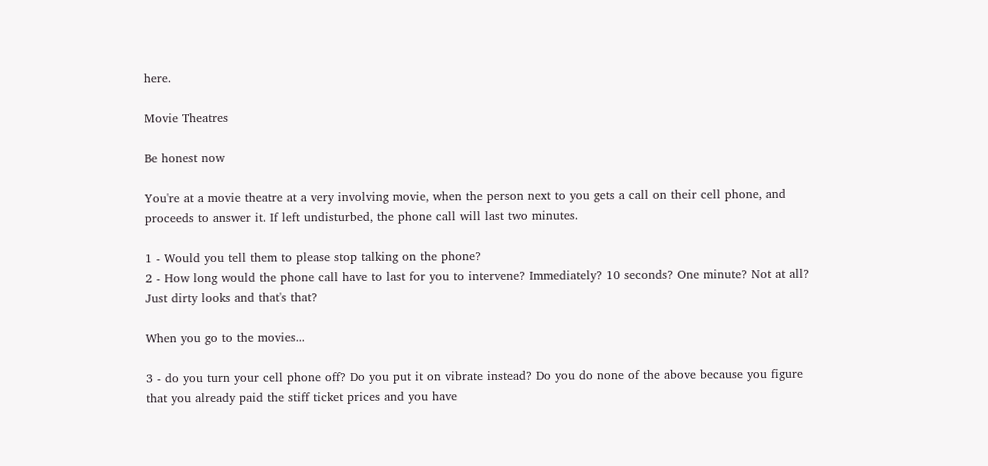here.

Movie Theatres

Be honest now

You're at a movie theatre at a very involving movie, when the person next to you gets a call on their cell phone, and proceeds to answer it. If left undisturbed, the phone call will last two minutes.

1 - Would you tell them to please stop talking on the phone?
2 - How long would the phone call have to last for you to intervene? Immediately? 10 seconds? One minute? Not at all? Just dirty looks and that's that?

When you go to the movies...

3 - do you turn your cell phone off? Do you put it on vibrate instead? Do you do none of the above because you figure that you already paid the stiff ticket prices and you have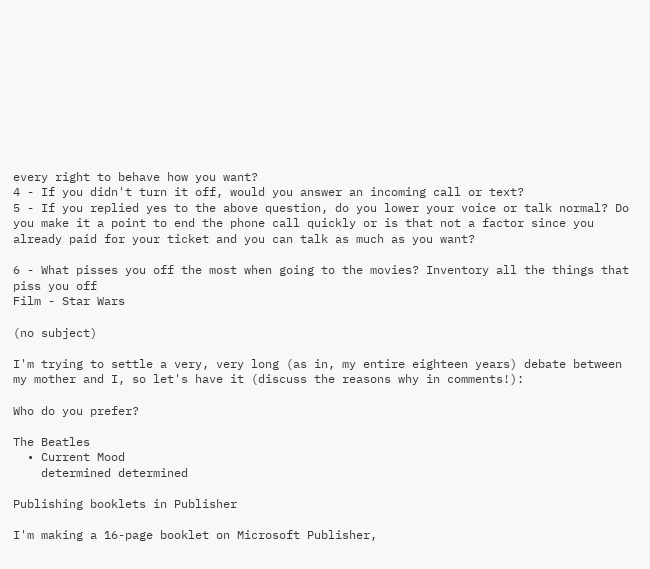every right to behave how you want?
4 - If you didn't turn it off, would you answer an incoming call or text?
5 - If you replied yes to the above question, do you lower your voice or talk normal? Do you make it a point to end the phone call quickly or is that not a factor since you already paid for your ticket and you can talk as much as you want?

6 - What pisses you off the most when going to the movies? Inventory all the things that piss you off
Film - Star Wars

(no subject)

I'm trying to settle a very, very long (as in, my entire eighteen years) debate between my mother and I, so let's have it (discuss the reasons why in comments!):

Who do you prefer?

The Beatles
  • Current Mood
    determined determined

Publishing booklets in Publisher

I'm making a 16-page booklet on Microsoft Publisher,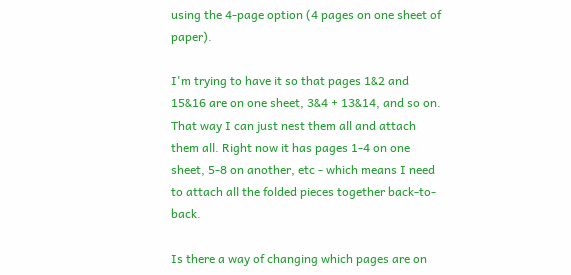using the 4-page option (4 pages on one sheet of paper).

I'm trying to have it so that pages 1&2 and 15&16 are on one sheet, 3&4 + 13&14, and so on. That way I can just nest them all and attach them all. Right now it has pages 1-4 on one sheet, 5-8 on another, etc - which means I need to attach all the folded pieces together back-to-back.

Is there a way of changing which pages are on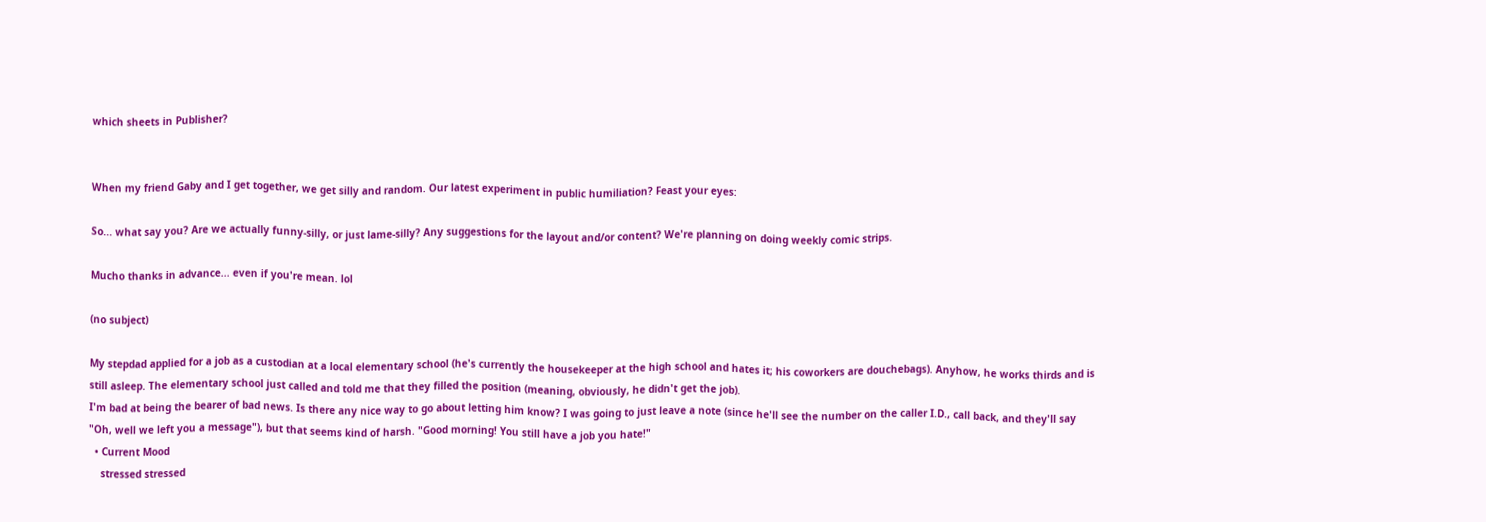which sheets in Publisher?


When my friend Gaby and I get together, we get silly and random. Our latest experiment in public humiliation? Feast your eyes:

So... what say you? Are we actually funny-silly, or just lame-silly? Any suggestions for the layout and/or content? We're planning on doing weekly comic strips.

Mucho thanks in advance... even if you're mean. lol

(no subject)

My stepdad applied for a job as a custodian at a local elementary school (he's currently the housekeeper at the high school and hates it; his coworkers are douchebags). Anyhow, he works thirds and is still asleep. The elementary school just called and told me that they filled the position (meaning, obviously, he didn't get the job).
I'm bad at being the bearer of bad news. Is there any nice way to go about letting him know? I was going to just leave a note (since he'll see the number on the caller I.D., call back, and they'll say "Oh, well we left you a message"), but that seems kind of harsh. "Good morning! You still have a job you hate!"
  • Current Mood
    stressed stressed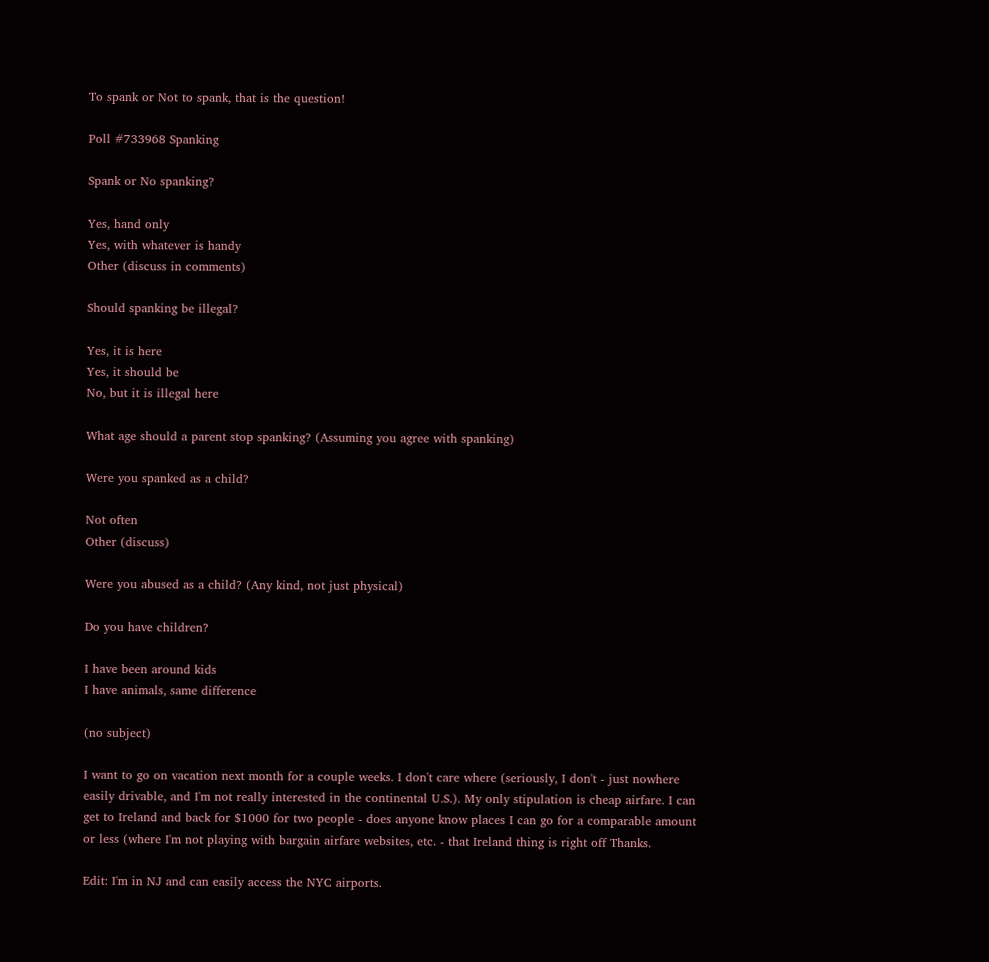To spank or Not to spank, that is the question!

Poll #733968 Spanking

Spank or No spanking?

Yes, hand only
Yes, with whatever is handy
Other (discuss in comments)

Should spanking be illegal?

Yes, it is here
Yes, it should be
No, but it is illegal here

What age should a parent stop spanking? (Assuming you agree with spanking)

Were you spanked as a child?

Not often
Other (discuss)

Were you abused as a child? (Any kind, not just physical)

Do you have children?

I have been around kids
I have animals, same difference

(no subject)

I want to go on vacation next month for a couple weeks. I don't care where (seriously, I don't - just nowhere easily drivable, and I'm not really interested in the continental U.S.). My only stipulation is cheap airfare. I can get to Ireland and back for $1000 for two people - does anyone know places I can go for a comparable amount or less (where I'm not playing with bargain airfare websites, etc. - that Ireland thing is right off Thanks.

Edit: I'm in NJ and can easily access the NYC airports.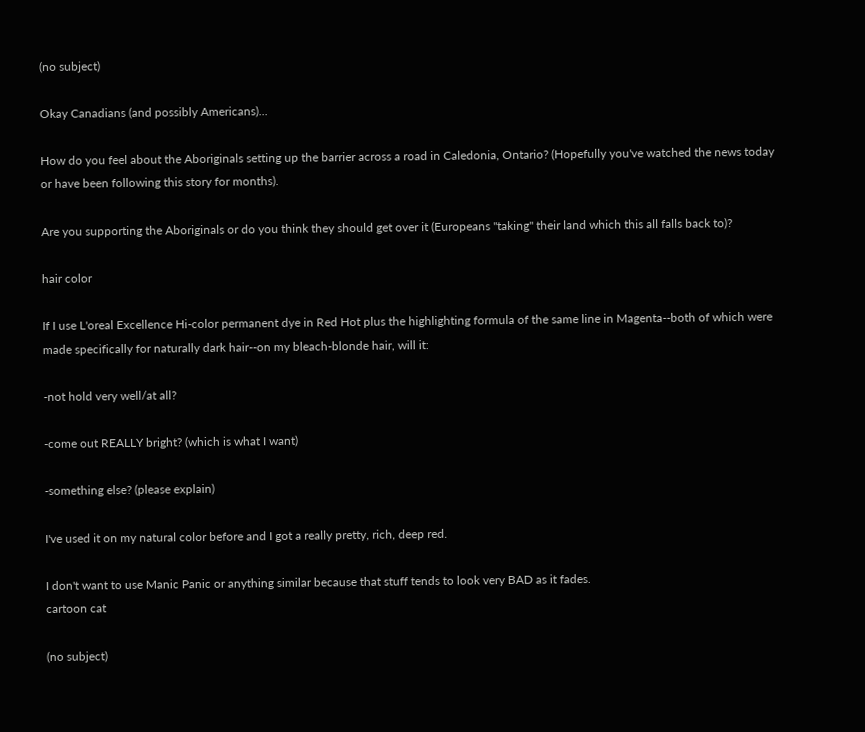(no subject)

Okay Canadians (and possibly Americans)...

How do you feel about the Aboriginals setting up the barrier across a road in Caledonia, Ontario? (Hopefully you've watched the news today or have been following this story for months).

Are you supporting the Aboriginals or do you think they should get over it (Europeans "taking" their land which this all falls back to)?

hair color

If I use L'oreal Excellence Hi-color permanent dye in Red Hot plus the highlighting formula of the same line in Magenta--both of which were made specifically for naturally dark hair--on my bleach-blonde hair, will it:

-not hold very well/at all?

-come out REALLY bright? (which is what I want)

-something else? (please explain)

I've used it on my natural color before and I got a really pretty, rich, deep red.

I don't want to use Manic Panic or anything similar because that stuff tends to look very BAD as it fades.
cartoon cat

(no subject)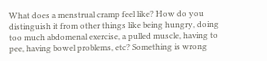What does a menstrual cramp feel like? How do you distinguish it from other things like being hungry, doing too much abdomenal exercise, a pulled muscle, having to pee, having bowel problems, etc? Something is wrong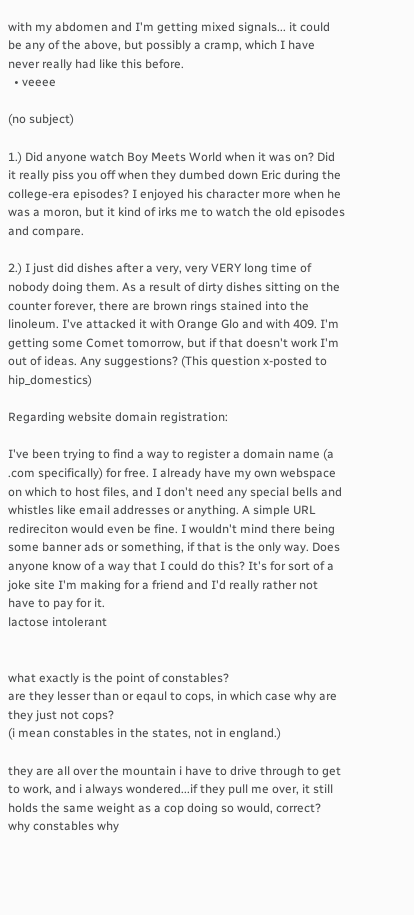with my abdomen and I'm getting mixed signals... it could be any of the above, but possibly a cramp, which I have never really had like this before.
  • veeee

(no subject)

1.) Did anyone watch Boy Meets World when it was on? Did it really piss you off when they dumbed down Eric during the college-era episodes? I enjoyed his character more when he was a moron, but it kind of irks me to watch the old episodes and compare.

2.) I just did dishes after a very, very VERY long time of nobody doing them. As a result of dirty dishes sitting on the counter forever, there are brown rings stained into the linoleum. I've attacked it with Orange Glo and with 409. I'm getting some Comet tomorrow, but if that doesn't work I'm out of ideas. Any suggestions? (This question x-posted to hip_domestics)

Regarding website domain registration:

I've been trying to find a way to register a domain name (a .com specifically) for free. I already have my own webspace on which to host files, and I don't need any special bells and whistles like email addresses or anything. A simple URL redireciton would even be fine. I wouldn't mind there being some banner ads or something, if that is the only way. Does anyone know of a way that I could do this? It's for sort of a joke site I'm making for a friend and I'd really rather not have to pay for it.
lactose intolerant


what exactly is the point of constables?
are they lesser than or eqaul to cops, in which case why are they just not cops?
(i mean constables in the states, not in england.)

they are all over the mountain i have to drive through to get to work, and i always wondered...if they pull me over, it still holds the same weight as a cop doing so would, correct?
why constables why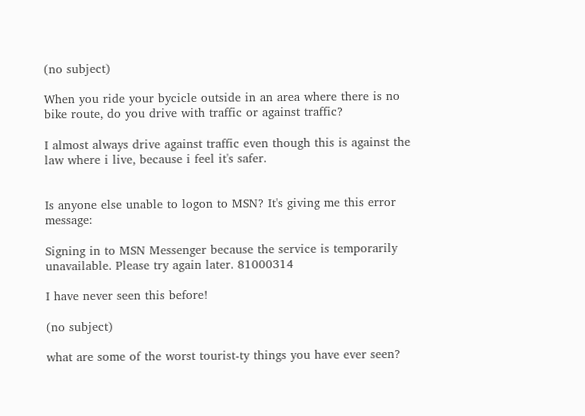(no subject)

When you ride your bycicle outside in an area where there is no bike route, do you drive with traffic or against traffic?

I almost always drive against traffic even though this is against the law where i live, because i feel it's safer.


Is anyone else unable to logon to MSN? It's giving me this error message:

Signing in to MSN Messenger because the service is temporarily unavailable. Please try again later. 81000314

I have never seen this before!

(no subject)

what are some of the worst tourist-ty things you have ever seen?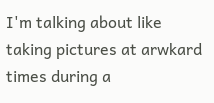I'm talking about like taking pictures at arwkard times during a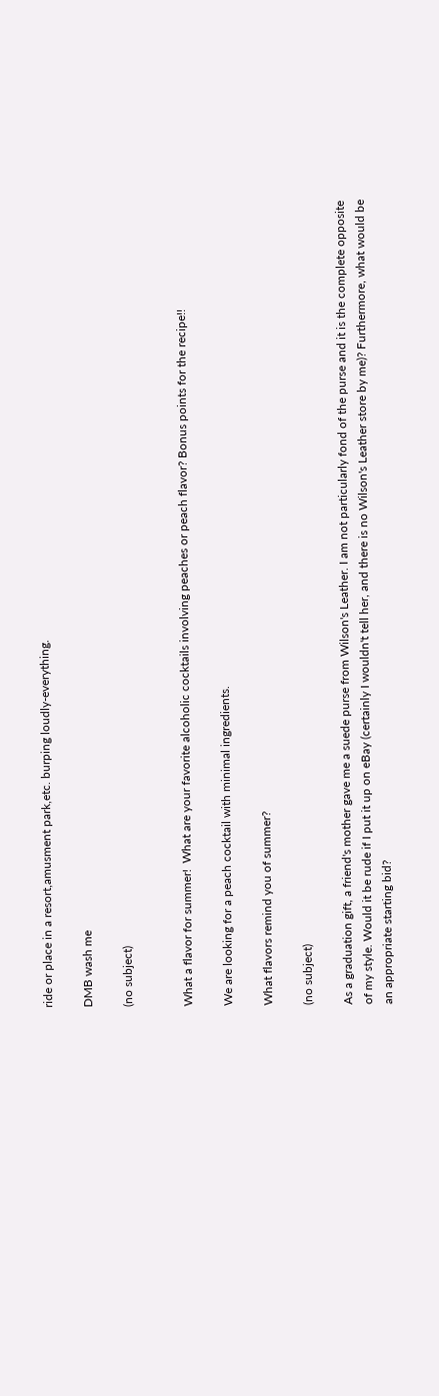ride or place in a resort,amusment park,etc. burping loudly-everything.

DMB wash me

(no subject)


What a flavor for summer!  What are your favorite alcoholic cocktails involving peaches or peach flavor? Bonus points for the recipe!!

We are looking for a peach cocktail with minimal ingredients.

What flavors remind you of summer?

(no subject)

As a graduation gift, a friend's mother gave me a suede purse from Wilson's Leather. I am not particularly fond of the purse and it is the complete opposite of my style. Would it be rude if I put it up on eBay (certainly I wouldn't tell her, and there is no Wilson's Leather store by me)? Furthermore, what would be an appropriate starting bid?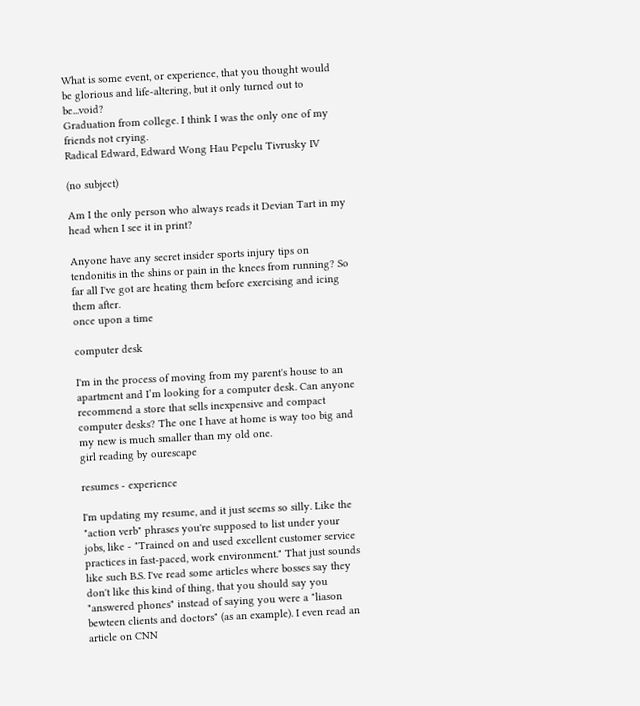What is some event, or experience, that you thought would be glorious and life-altering, but it only turned out to be...void?
Graduation from college. I think I was the only one of my friends not crying.
Radical Edward, Edward Wong Hau Pepelu Tivrusky IV

(no subject)

Am I the only person who always reads it Devian Tart in my head when I see it in print?

Anyone have any secret insider sports injury tips on tendonitis in the shins or pain in the knees from running? So far all I've got are heating them before exercising and icing them after.
once upon a time

computer desk

I'm in the process of moving from my parent's house to an apartment and I’m looking for a computer desk. Can anyone recommend a store that sells inexpensive and compact computer desks? The one I have at home is way too big and my new is much smaller than my old one.
girl reading by ourescape

resumes - experience

I'm updating my resume, and it just seems so silly. Like the "action verb" phrases you're supposed to list under your jobs, like - "Trained on and used excellent customer service practices in fast-paced, work environment." That just sounds like such B.S. I've read some articles where bosses say they don't like this kind of thing, that you should say you "answered phones" instead of saying you were a "liason bewteen clients and doctors" (as an example). I even read an article on CNN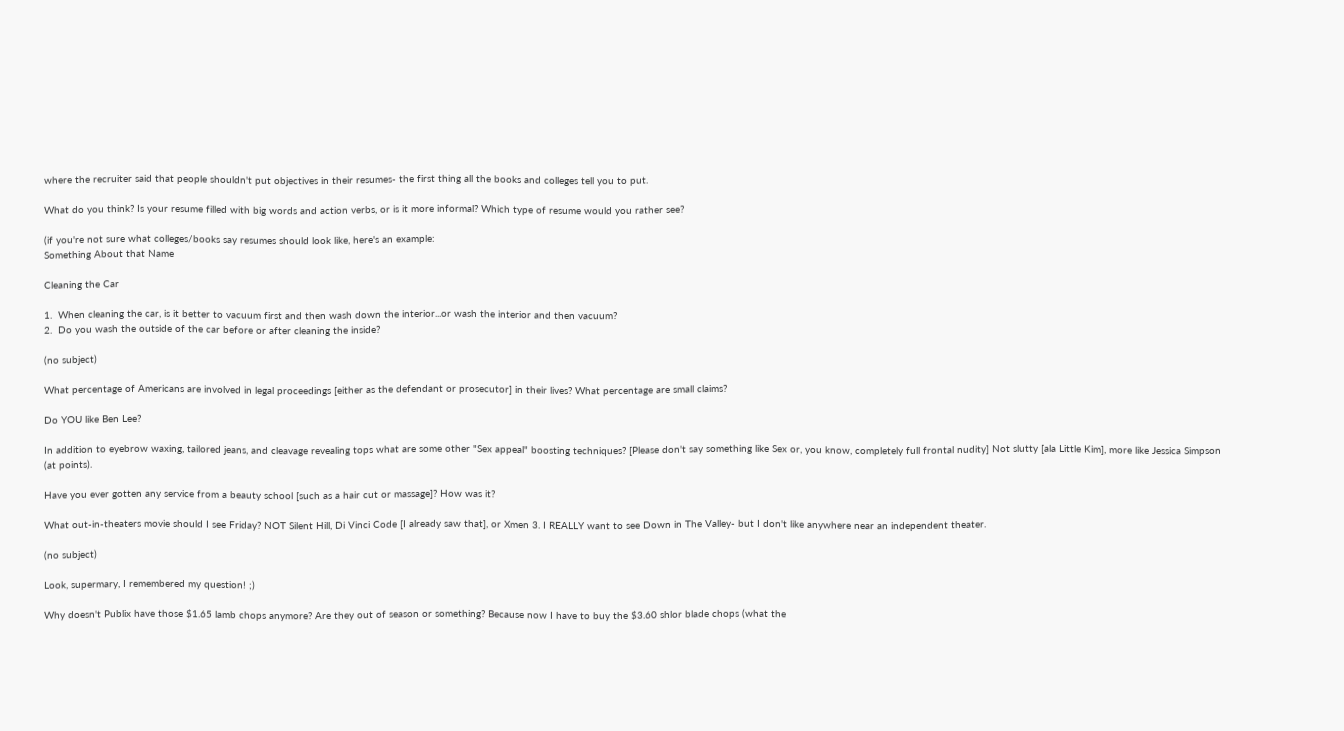where the recruiter said that people shouldn't put objectives in their resumes- the first thing all the books and colleges tell you to put.

What do you think? Is your resume filled with big words and action verbs, or is it more informal? Which type of resume would you rather see?

(if you're not sure what colleges/books say resumes should look like, here's an example:
Something About that Name

Cleaning the Car

1.  When cleaning the car, is it better to vacuum first and then wash down the interior...or wash the interior and then vacuum?
2.  Do you wash the outside of the car before or after cleaning the inside?

(no subject)

What percentage of Americans are involved in legal proceedings [either as the defendant or prosecutor] in their lives? What percentage are small claims?

Do YOU like Ben Lee?

In addition to eyebrow waxing, tailored jeans, and cleavage revealing tops what are some other "Sex appeal" boosting techniques? [Please don't say something like Sex or, you know, completely full frontal nudity] Not slutty [ala Little Kim], more like Jessica Simpson (at points).

Have you ever gotten any service from a beauty school [such as a hair cut or massage]? How was it?

What out-in-theaters movie should I see Friday? NOT Silent Hill, Di Vinci Code [I already saw that], or Xmen 3. I REALLY want to see Down in The Valley- but I don't like anywhere near an independent theater.

(no subject)

Look, supermary, I remembered my question! ;)

Why doesn't Publix have those $1.65 lamb chops anymore? Are they out of season or something? Because now I have to buy the $3.60 shlor blade chops (what the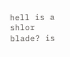hell is a shlor blade? is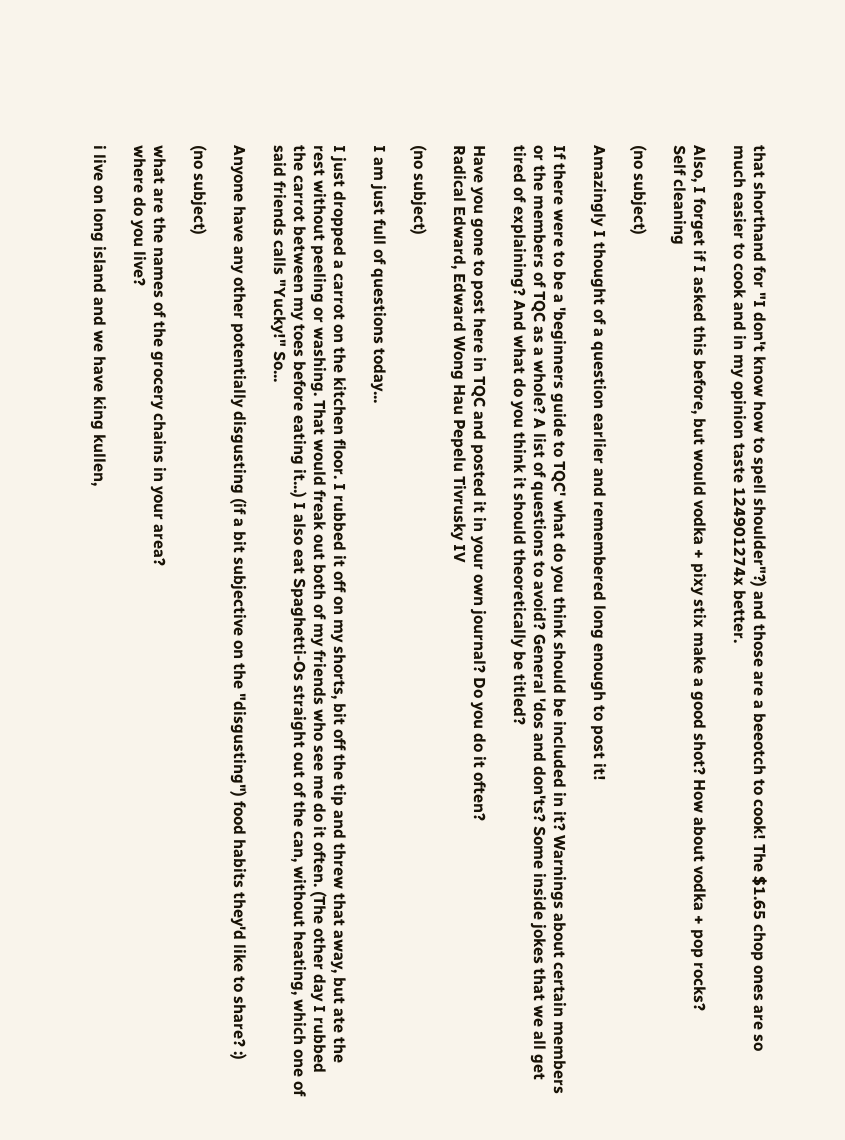that shorthand for "I don't know how to spell shoulder"?) and those are a beeotch to cook! The $1.65 chop ones are so much easier to cook and in my opinion taste 124901274x better.

Also, I forget if I asked this before, but would vodka + pixy stix make a good shot? How about vodka + pop rocks?
Self cleaning

(no subject)

Amazingly I thought of a question earlier and remembered long enough to post it!

If there were to be a 'beginners guide to TQC' what do you think should be included in it? Warnings about certain members or the members of TQC as a whole? A list of questions to avoid? General 'dos and don'ts? Some inside jokes that we all get tired of explaining? And what do you think it should theoretically be titled?

Have you gone to post here in TQC and posted it in your own journal? Do you do it often?
Radical Edward, Edward Wong Hau Pepelu Tivrusky IV

(no subject)

I am just full of questions today...

I just dropped a carrot on the kitchen floor. I rubbed it off on my shorts, bit off the tip and threw that away, but ate the rest without peeling or washing. That would freak out both of my friends who see me do it often. (The other day I rubbed the carrot between my toes before eating it...) I also eat Spaghetti-Os straight out of the can, without heating, which one of said friends calls "Yucky!" So...

Anyone have any other potentially disgusting (if a bit subjective on the "disgusting") food habits they'd like to share? :)

(no subject)

what are the names of the grocery chains in your area?
where do you live?

i live on long island and we have king kullen,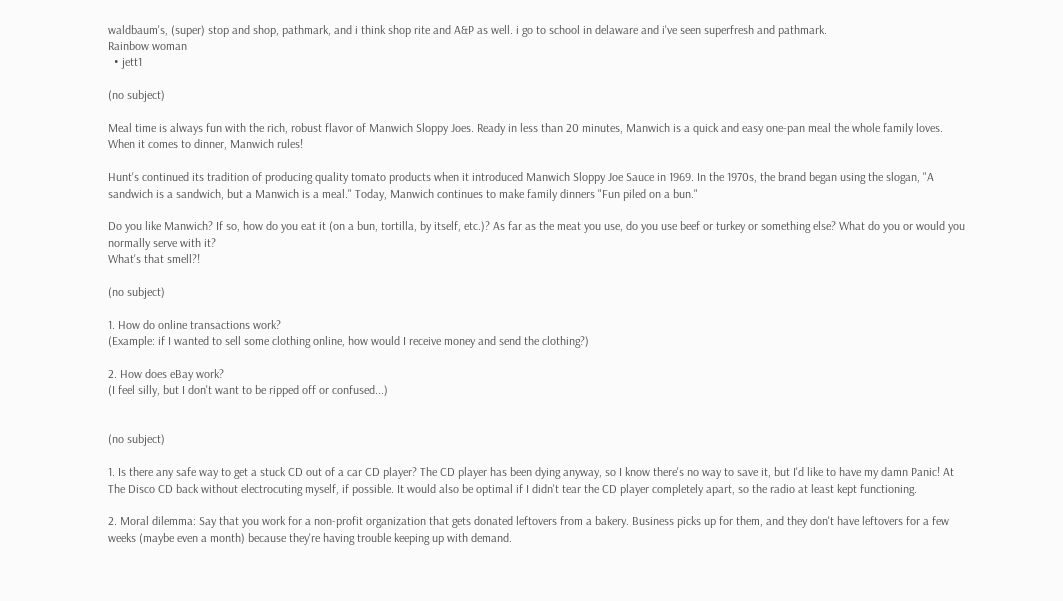waldbaum's, (super) stop and shop, pathmark, and i think shop rite and A&P as well. i go to school in delaware and i've seen superfresh and pathmark.
Rainbow woman
  • jett1

(no subject)

Meal time is always fun with the rich, robust flavor of Manwich Sloppy Joes. Ready in less than 20 minutes, Manwich is a quick and easy one-pan meal the whole family loves. When it comes to dinner, Manwich rules!

Hunt's continued its tradition of producing quality tomato products when it introduced Manwich Sloppy Joe Sauce in 1969. In the 1970s, the brand began using the slogan, "A sandwich is a sandwich, but a Manwich is a meal." Today, Manwich continues to make family dinners "Fun piled on a bun."

Do you like Manwich? If so, how do you eat it (on a bun, tortilla, by itself, etc.)? As far as the meat you use, do you use beef or turkey or something else? What do you or would you normally serve with it?
What's that smell?!

(no subject)

1. How do online transactions work?
(Example: if I wanted to sell some clothing online, how would I receive money and send the clothing?)

2. How does eBay work?
(I feel silly, but I don't want to be ripped off or confused...)


(no subject)

1. Is there any safe way to get a stuck CD out of a car CD player? The CD player has been dying anyway, so I know there's no way to save it, but I'd like to have my damn Panic! At The Disco CD back without electrocuting myself, if possible. It would also be optimal if I didn't tear the CD player completely apart, so the radio at least kept functioning.

2. Moral dilemma: Say that you work for a non-profit organization that gets donated leftovers from a bakery. Business picks up for them, and they don't have leftovers for a few weeks (maybe even a month) because they're having trouble keeping up with demand.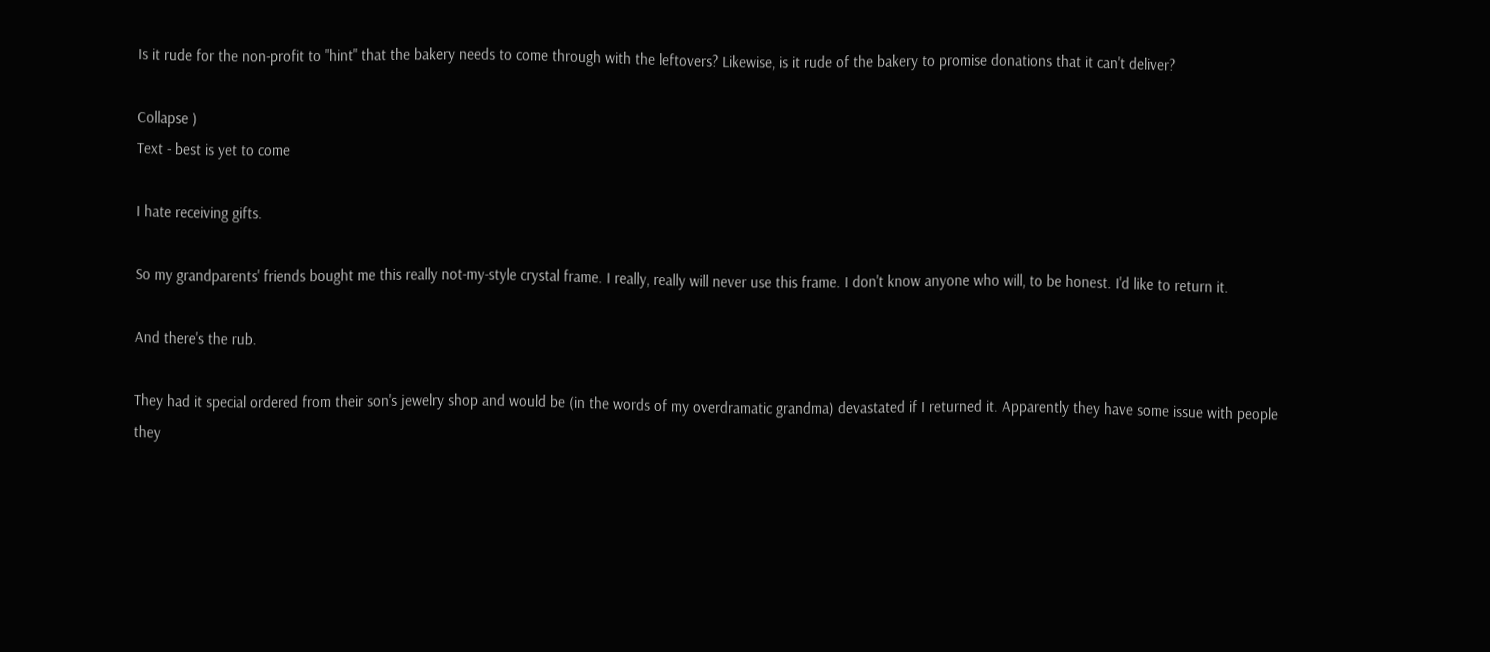Is it rude for the non-profit to "hint" that the bakery needs to come through with the leftovers? Likewise, is it rude of the bakery to promise donations that it can't deliver?

Collapse )
Text - best is yet to come

I hate receiving gifts.

So my grandparents' friends bought me this really not-my-style crystal frame. I really, really will never use this frame. I don't know anyone who will, to be honest. I'd like to return it.

And there's the rub.

They had it special ordered from their son's jewelry shop and would be (in the words of my overdramatic grandma) devastated if I returned it. Apparently they have some issue with people they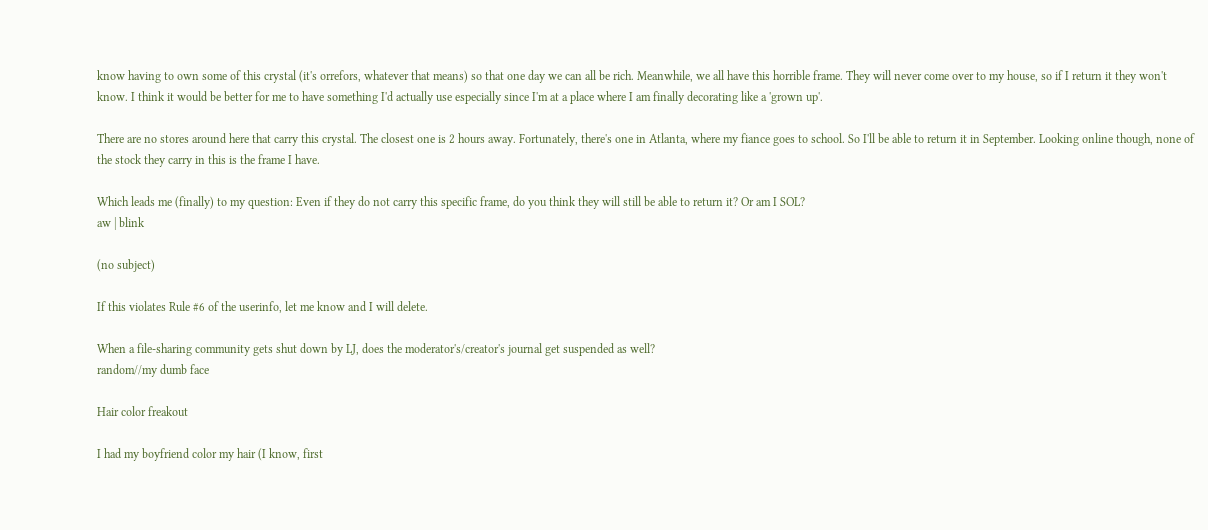know having to own some of this crystal (it's orrefors, whatever that means) so that one day we can all be rich. Meanwhile, we all have this horrible frame. They will never come over to my house, so if I return it they won't know. I think it would be better for me to have something I'd actually use especially since I'm at a place where I am finally decorating like a 'grown up'.

There are no stores around here that carry this crystal. The closest one is 2 hours away. Fortunately, there's one in Atlanta, where my fiance goes to school. So I'll be able to return it in September. Looking online though, none of the stock they carry in this is the frame I have.

Which leads me (finally) to my question: Even if they do not carry this specific frame, do you think they will still be able to return it? Or am I SOL?
aw | blink

(no subject)

If this violates Rule #6 of the userinfo, let me know and I will delete.

When a file-sharing community gets shut down by LJ, does the moderator's/creator's journal get suspended as well?
random//my dumb face

Hair color freakout

I had my boyfriend color my hair (I know, first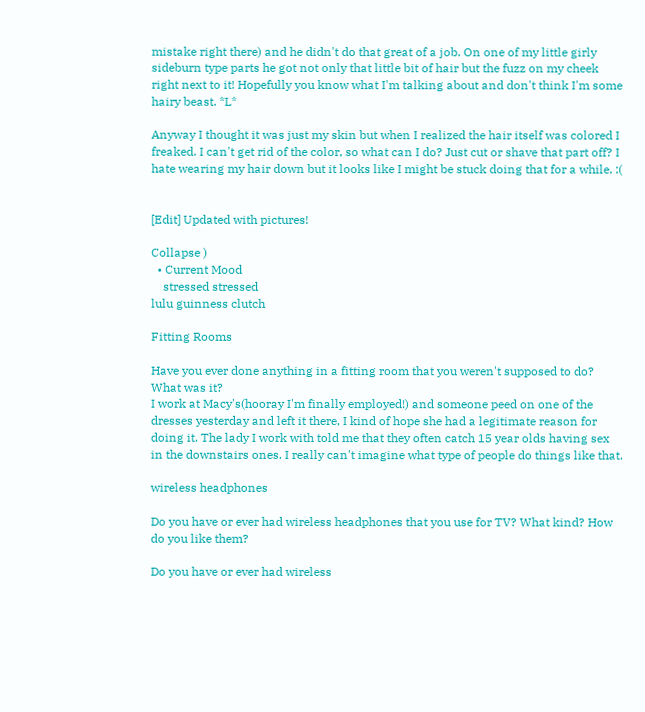mistake right there) and he didn't do that great of a job. On one of my little girly sideburn type parts he got not only that little bit of hair but the fuzz on my cheek right next to it! Hopefully you know what I'm talking about and don't think I'm some hairy beast. *L*

Anyway I thought it was just my skin but when I realized the hair itself was colored I freaked. I can't get rid of the color, so what can I do? Just cut or shave that part off? I hate wearing my hair down but it looks like I might be stuck doing that for a while. :(


[Edit] Updated with pictures!

Collapse )
  • Current Mood
    stressed stressed
lulu guinness clutch

Fitting Rooms

Have you ever done anything in a fitting room that you weren't supposed to do? What was it?
I work at Macy's(hooray I'm finally employed!) and someone peed on one of the dresses yesterday and left it there, I kind of hope she had a legitimate reason for doing it. The lady I work with told me that they often catch 15 year olds having sex in the downstairs ones. I really can't imagine what type of people do things like that.

wireless headphones

Do you have or ever had wireless headphones that you use for TV? What kind? How do you like them?

Do you have or ever had wireless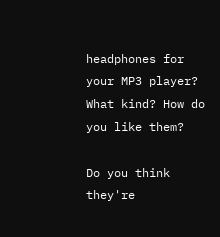headphones for your MP3 player? What kind? How do you like them?

Do you think they're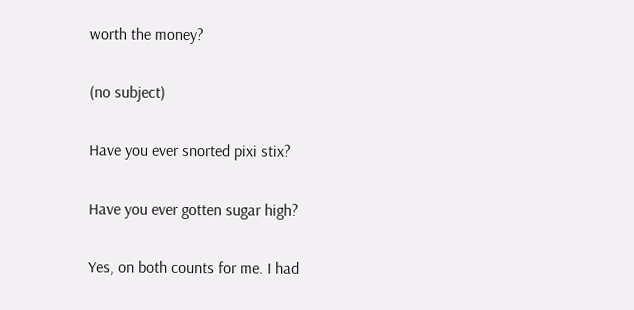worth the money?

(no subject)

Have you ever snorted pixi stix?

Have you ever gotten sugar high?

Yes, on both counts for me. I had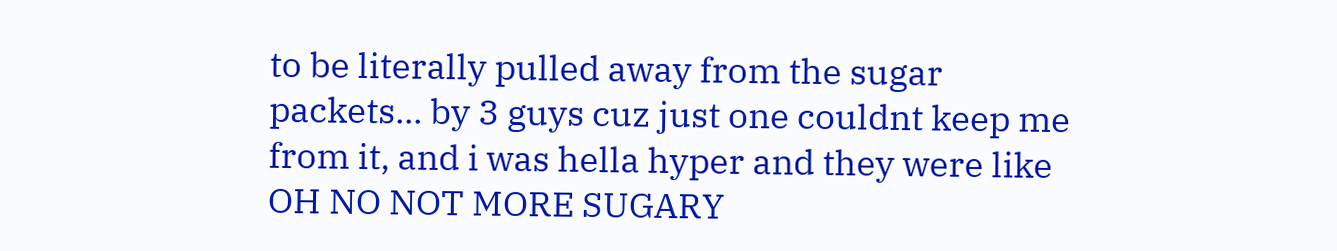to be literally pulled away from the sugar packets... by 3 guys cuz just one couldnt keep me from it, and i was hella hyper and they were like OH NO NOT MORE SUGARY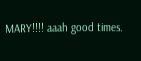MARY!!!! aaah good times.